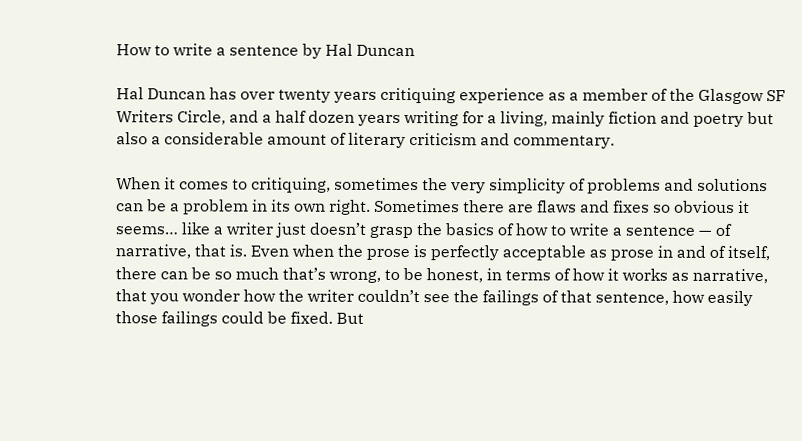How to write a sentence by Hal Duncan

Hal Duncan has over twenty years critiquing experience as a member of the Glasgow SF Writers Circle, and a half dozen years writing for a living, mainly fiction and poetry but also a considerable amount of literary criticism and commentary.

When it comes to critiquing, sometimes the very simplicity of problems and solutions can be a problem in its own right. Sometimes there are flaws and fixes so obvious it seems… like a writer just doesn’t grasp the basics of how to write a sentence — of narrative, that is. Even when the prose is perfectly acceptable as prose in and of itself, there can be so much that’s wrong, to be honest, in terms of how it works as narrative, that you wonder how the writer couldn’t see the failings of that sentence, how easily those failings could be fixed. But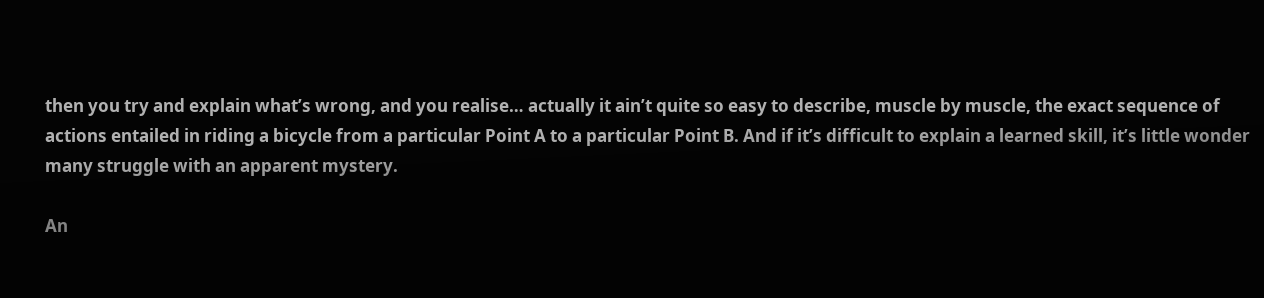then you try and explain what’s wrong, and you realise… actually it ain’t quite so easy to describe, muscle by muscle, the exact sequence of actions entailed in riding a bicycle from a particular Point A to a particular Point B. And if it’s difficult to explain a learned skill, it’s little wonder many struggle with an apparent mystery.

An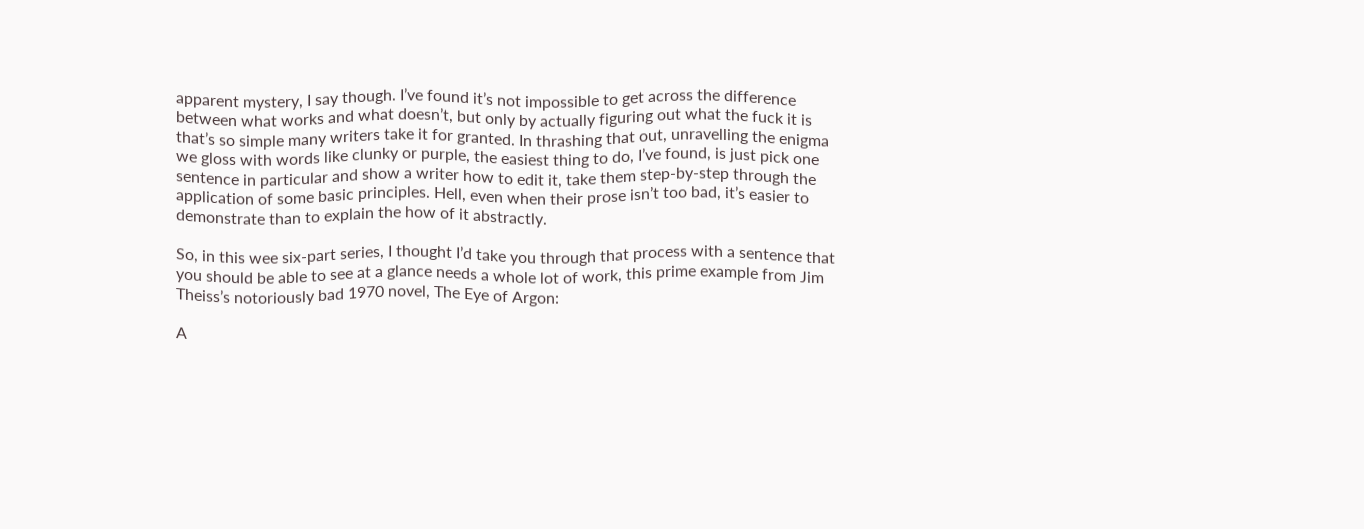apparent mystery, I say though. I’ve found it’s not impossible to get across the difference between what works and what doesn’t, but only by actually figuring out what the fuck it is that’s so simple many writers take it for granted. In thrashing that out, unravelling the enigma we gloss with words like clunky or purple, the easiest thing to do, I’ve found, is just pick one sentence in particular and show a writer how to edit it, take them step-by-step through the application of some basic principles. Hell, even when their prose isn’t too bad, it’s easier to demonstrate than to explain the how of it abstractly.

So, in this wee six-part series, I thought I’d take you through that process with a sentence that you should be able to see at a glance needs a whole lot of work, this prime example from Jim Theiss’s notoriously bad 1970 novel, The Eye of Argon:

A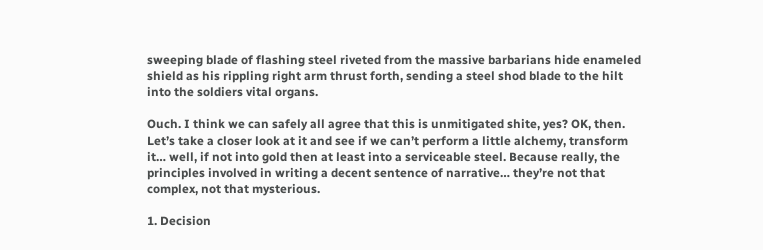sweeping blade of flashing steel riveted from the massive barbarians hide enameled shield as his rippling right arm thrust forth, sending a steel shod blade to the hilt into the soldiers vital organs.

Ouch. I think we can safely all agree that this is unmitigated shite, yes? OK, then. Let’s take a closer look at it and see if we can’t perform a little alchemy, transform it… well, if not into gold then at least into a serviceable steel. Because really, the principles involved in writing a decent sentence of narrative… they’re not that complex, not that mysterious.

1. Decision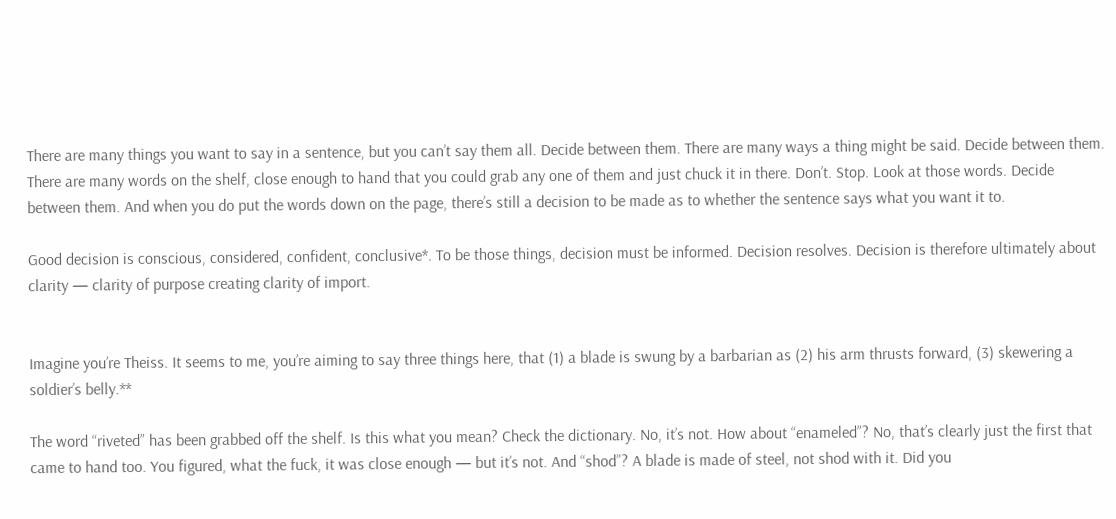There are many things you want to say in a sentence, but you can’t say them all. Decide between them. There are many ways a thing might be said. Decide between them. There are many words on the shelf, close enough to hand that you could grab any one of them and just chuck it in there. Don’t. Stop. Look at those words. Decide between them. And when you do put the words down on the page, there’s still a decision to be made as to whether the sentence says what you want it to.

Good decision is conscious, considered, confident, conclusive*. To be those things, decision must be informed. Decision resolves. Decision is therefore ultimately about clarity — clarity of purpose creating clarity of import.


Imagine you’re Theiss. It seems to me, you’re aiming to say three things here, that (1) a blade is swung by a barbarian as (2) his arm thrusts forward, (3) skewering a soldier’s belly.**

The word “riveted” has been grabbed off the shelf. Is this what you mean? Check the dictionary. No, it’s not. How about “enameled”? No, that’s clearly just the first that came to hand too. You figured, what the fuck, it was close enough — but it’s not. And “shod”? A blade is made of steel, not shod with it. Did you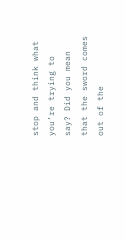stop and think what you’re trying to say? Did you mean that the sword comes out of the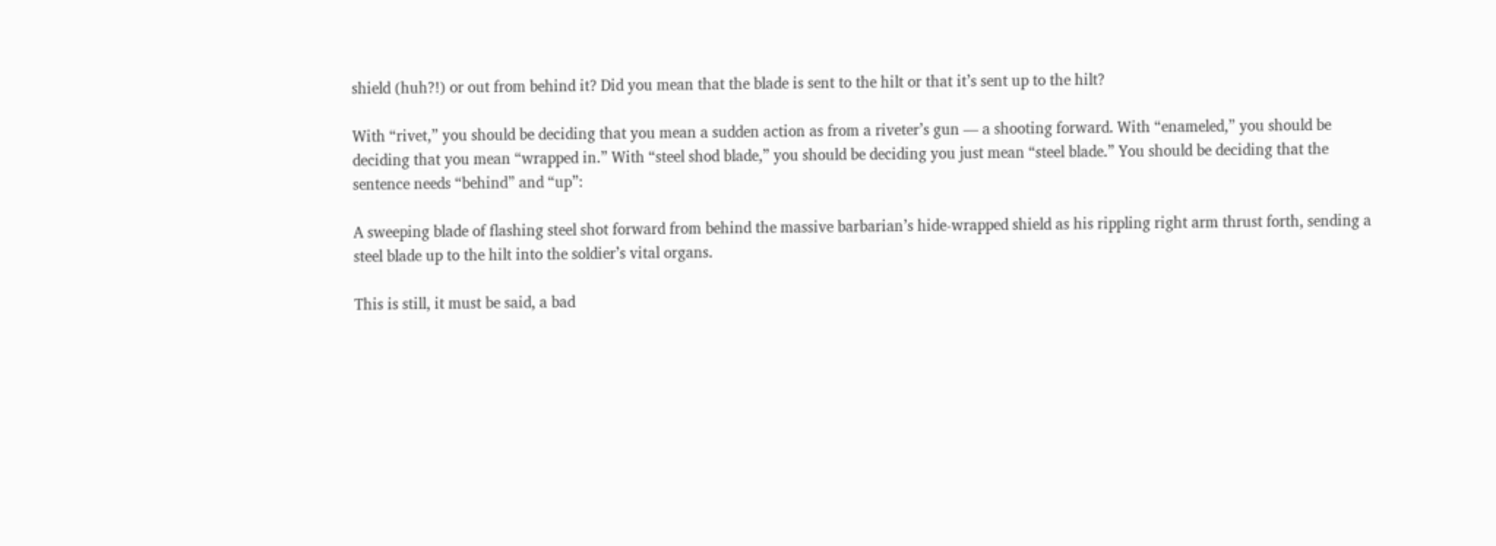shield (huh?!) or out from behind it? Did you mean that the blade is sent to the hilt or that it’s sent up to the hilt?

With “rivet,” you should be deciding that you mean a sudden action as from a riveter’s gun — a shooting forward. With “enameled,” you should be deciding that you mean “wrapped in.” With “steel shod blade,” you should be deciding you just mean “steel blade.” You should be deciding that the sentence needs “behind” and “up”:

A sweeping blade of flashing steel shot forward from behind the massive barbarian’s hide-wrapped shield as his rippling right arm thrust forth, sending a steel blade up to the hilt into the soldier’s vital organs.

This is still, it must be said, a bad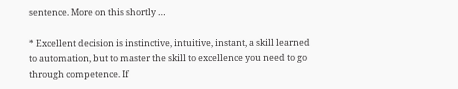sentence. More on this shortly …

* Excellent decision is instinctive, intuitive, instant, a skill learned to automation, but to master the skill to excellence you need to go through competence. If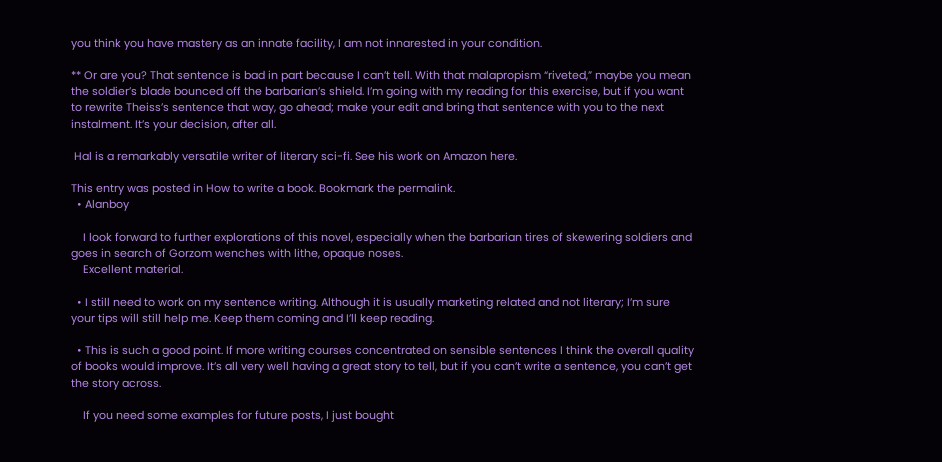you think you have mastery as an innate facility, I am not innarested in your condition.

** Or are you? That sentence is bad in part because I can’t tell. With that malapropism “riveted,” maybe you mean the soldier’s blade bounced off the barbarian’s shield. I’m going with my reading for this exercise, but if you want to rewrite Theiss’s sentence that way, go ahead; make your edit and bring that sentence with you to the next instalment. It’s your decision, after all.

 Hal is a remarkably versatile writer of literary sci-fi. See his work on Amazon here.

This entry was posted in How to write a book. Bookmark the permalink.
  • Alanboy

    I look forward to further explorations of this novel, especially when the barbarian tires of skewering soldiers and goes in search of Gorzom wenches with lithe, opaque noses.
    Excellent material.

  • I still need to work on my sentence writing. Although it is usually marketing related and not literary; I’m sure your tips will still help me. Keep them coming and I’ll keep reading.

  • This is such a good point. If more writing courses concentrated on sensible sentences I think the overall quality of books would improve. It’s all very well having a great story to tell, but if you can’t write a sentence, you can’t get the story across.

    If you need some examples for future posts, I just bought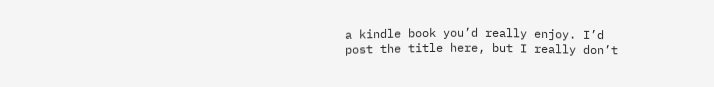a kindle book you’d really enjoy. I’d post the title here, but I really don’t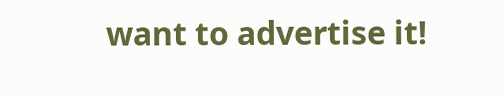want to advertise it!